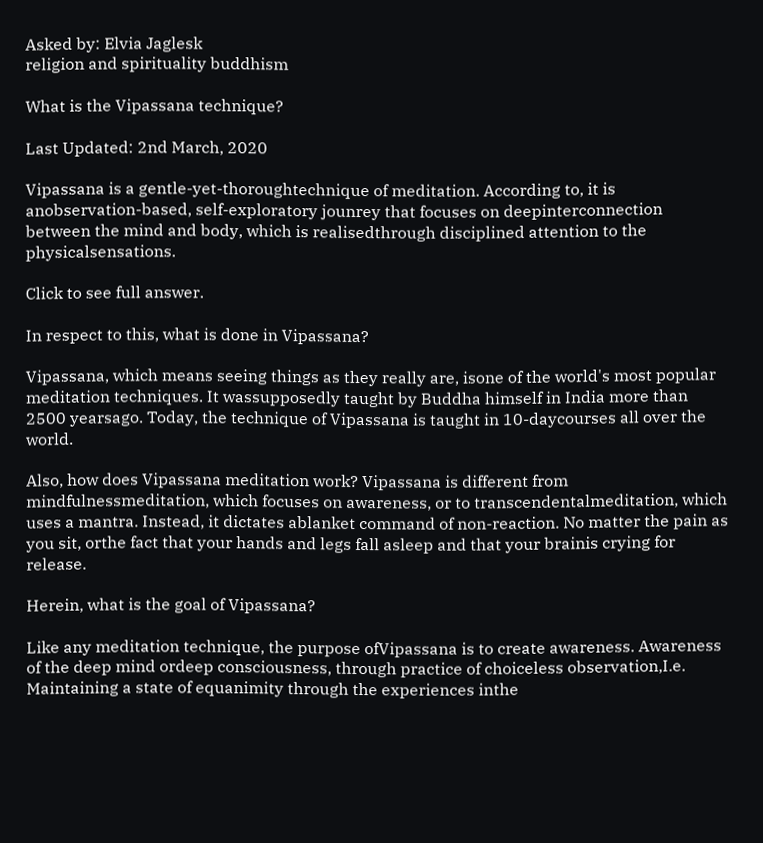Asked by: Elvia Jaglesk
religion and spirituality buddhism

What is the Vipassana technique?

Last Updated: 2nd March, 2020

Vipassana is a gentle-yet-thoroughtechnique of meditation. According to, it is anobservation-based, self-exploratory jounrey that focuses on deepinterconnection between the mind and body, which is realisedthrough disciplined attention to the physicalsensations.

Click to see full answer.

In respect to this, what is done in Vipassana?

Vipassana, which means seeing things as they really are, isone of the world's most popular meditation techniques. It wassupposedly taught by Buddha himself in India more than 2500 yearsago. Today, the technique of Vipassana is taught in 10-daycourses all over the world.

Also, how does Vipassana meditation work? Vipassana is different from mindfulnessmeditation, which focuses on awareness, or to transcendentalmeditation, which uses a mantra. Instead, it dictates ablanket command of non-reaction. No matter the pain as you sit, orthe fact that your hands and legs fall asleep and that your brainis crying for release.

Herein, what is the goal of Vipassana?

Like any meditation technique, the purpose ofVipassana is to create awareness. Awareness of the deep mind ordeep consciousness, through practice of choiceless observation,I.e. Maintaining a state of equanimity through the experiences inthe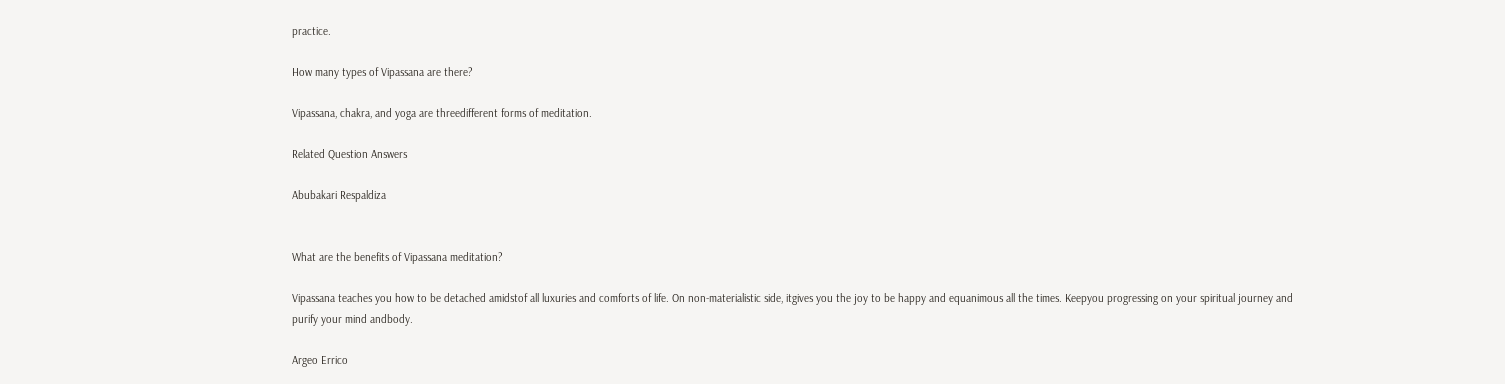practice.

How many types of Vipassana are there?

Vipassana, chakra, and yoga are threedifferent forms of meditation.

Related Question Answers

Abubakari Respaldiza


What are the benefits of Vipassana meditation?

Vipassana teaches you how to be detached amidstof all luxuries and comforts of life. On non-materialistic side, itgives you the joy to be happy and equanimous all the times. Keepyou progressing on your spiritual journey and purify your mind andbody.

Argeo Errico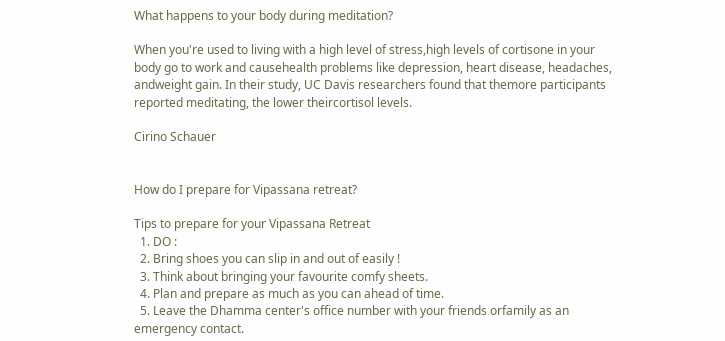What happens to your body during meditation?

When you're used to living with a high level of stress,high levels of cortisone in your body go to work and causehealth problems like depression, heart disease, headaches, andweight gain. In their study, UC Davis researchers found that themore participants reported meditating, the lower theircortisol levels.

Cirino Schauer


How do I prepare for Vipassana retreat?

Tips to prepare for your Vipassana Retreat
  1. DO :
  2. Bring shoes you can slip in and out of easily !
  3. Think about bringing your favourite comfy sheets.
  4. Plan and prepare as much as you can ahead of time.
  5. Leave the Dhamma center's office number with your friends orfamily as an emergency contact.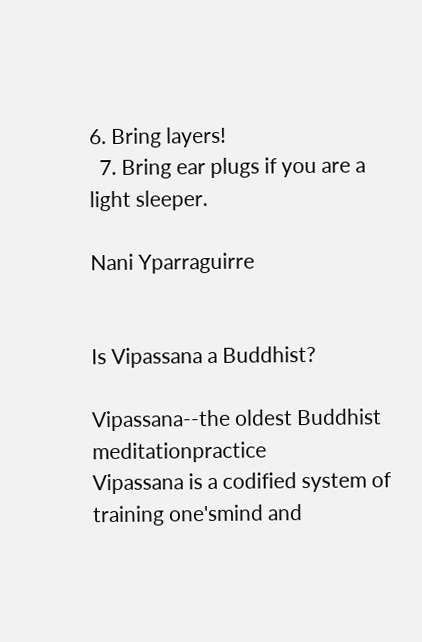6. Bring layers!
  7. Bring ear plugs if you are a light sleeper.

Nani Yparraguirre


Is Vipassana a Buddhist?

Vipassana--the oldest Buddhist meditationpractice
Vipassana is a codified system of training one'smind and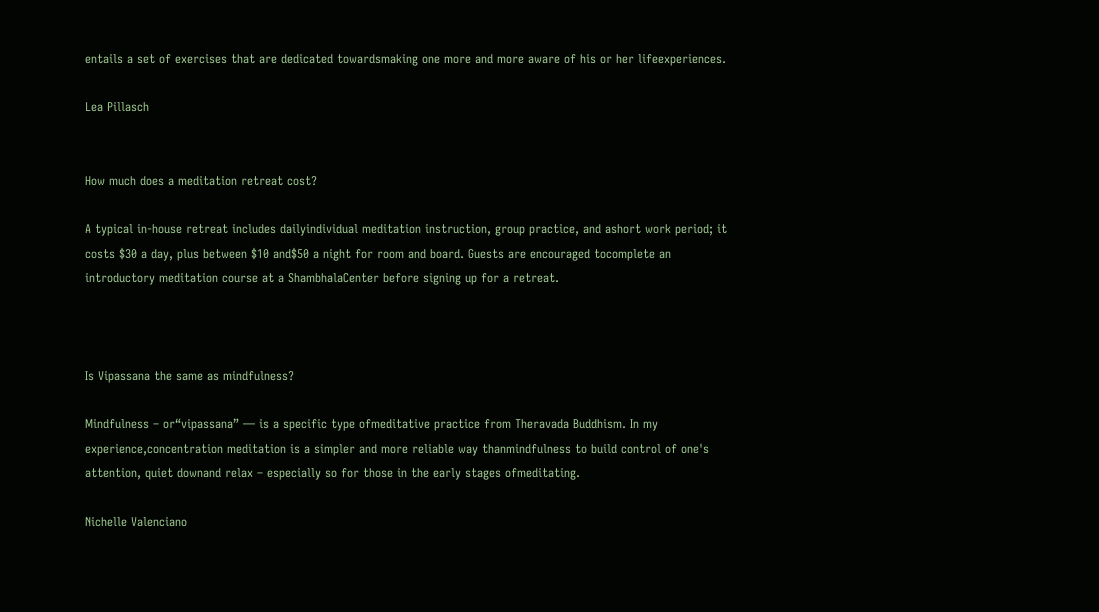entails a set of exercises that are dedicated towardsmaking one more and more aware of his or her lifeexperiences.

Lea Pillasch


How much does a meditation retreat cost?

A typical in-house retreat includes dailyindividual meditation instruction, group practice, and ashort work period; it costs $30 a day, plus between $10 and$50 a night for room and board. Guests are encouraged tocomplete an introductory meditation course at a ShambhalaCenter before signing up for a retreat.



Is Vipassana the same as mindfulness?

Mindfulness – or“vipassana” — is a specific type ofmeditative practice from Theravada Buddhism. In my experience,concentration meditation is a simpler and more reliable way thanmindfulness to build control of one's attention, quiet downand relax – especially so for those in the early stages ofmeditating.

Nichelle Valenciano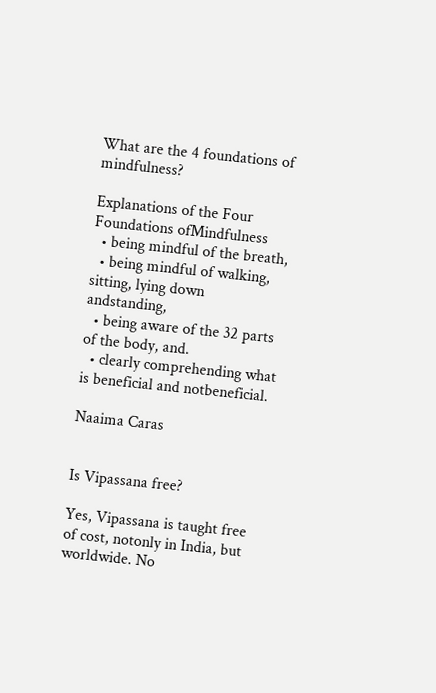What are the 4 foundations of mindfulness?

Explanations of the Four Foundations ofMindfulness
  • being mindful of the breath,
  • being mindful of walking, sitting, lying down andstanding,
  • being aware of the 32 parts of the body, and.
  • clearly comprehending what is beneficial and notbeneficial.

Naaima Caras


Is Vipassana free?

Yes, Vipassana is taught free of cost, notonly in India, but worldwide. No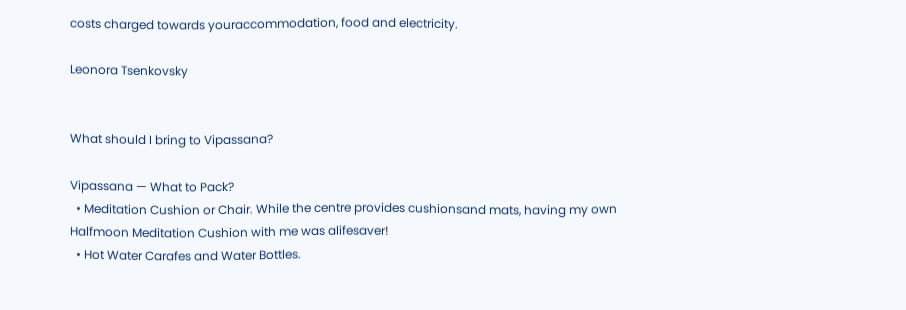costs charged towards youraccommodation, food and electricity.

Leonora Tsenkovsky


What should I bring to Vipassana?

Vipassana — What to Pack?
  • Meditation Cushion or Chair. While the centre provides cushionsand mats, having my own Halfmoon Meditation Cushion with me was alifesaver!
  • Hot Water Carafes and Water Bottles.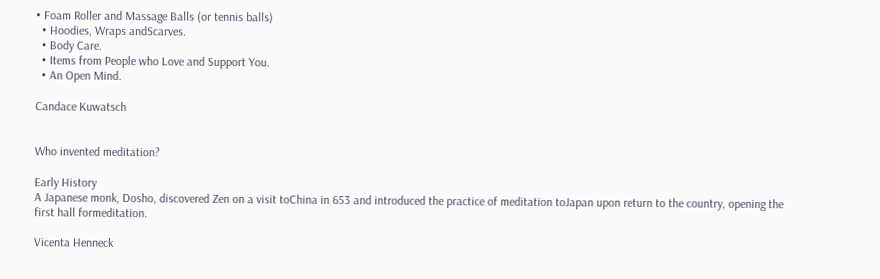• Foam Roller and Massage Balls (or tennis balls)
  • Hoodies, Wraps andScarves.
  • Body Care.
  • Items from People who Love and Support You.
  • An Open Mind.

Candace Kuwatsch


Who invented meditation?

Early History
A Japanese monk, Dosho, discovered Zen on a visit toChina in 653 and introduced the practice of meditation toJapan upon return to the country, opening the first hall formeditation.

Vicenta Henneck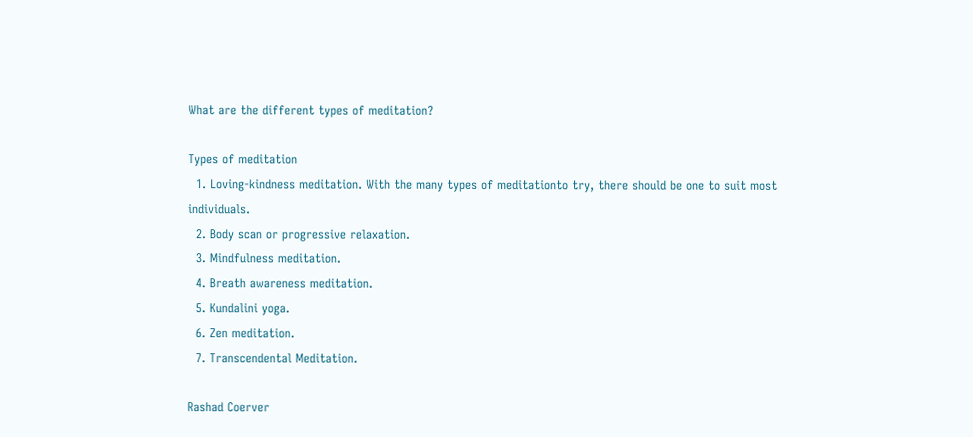What are the different types of meditation?

Types of meditation
  1. Loving-kindness meditation. With the many types of meditationto try, there should be one to suit most individuals.
  2. Body scan or progressive relaxation.
  3. Mindfulness meditation.
  4. Breath awareness meditation.
  5. Kundalini yoga.
  6. Zen meditation.
  7. Transcendental Meditation.

Rashad Coerver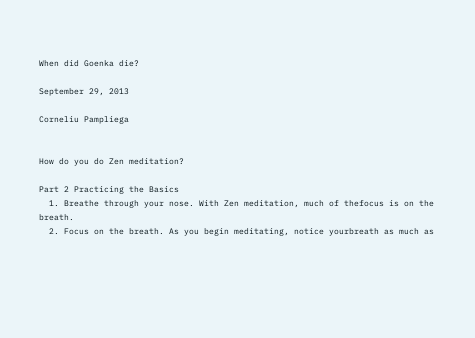When did Goenka die?

September 29, 2013

Corneliu Pampliega


How do you do Zen meditation?

Part 2 Practicing the Basics
  1. Breathe through your nose. With Zen meditation, much of thefocus is on the breath.
  2. Focus on the breath. As you begin meditating, notice yourbreath as much as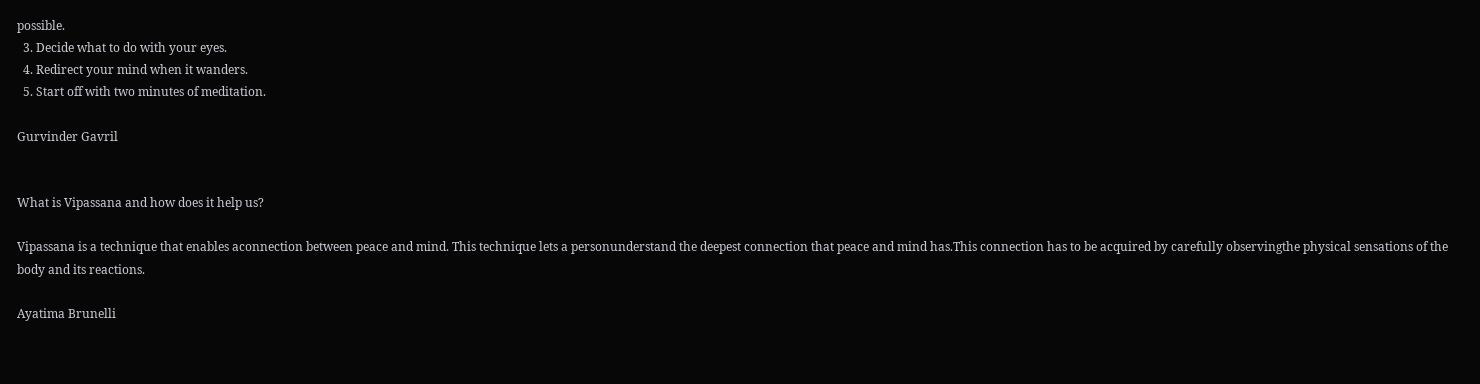possible.
  3. Decide what to do with your eyes.
  4. Redirect your mind when it wanders.
  5. Start off with two minutes of meditation.

Gurvinder Gavril


What is Vipassana and how does it help us?

Vipassana is a technique that enables aconnection between peace and mind. This technique lets a personunderstand the deepest connection that peace and mind has.This connection has to be acquired by carefully observingthe physical sensations of the body and its reactions.

Ayatima Brunelli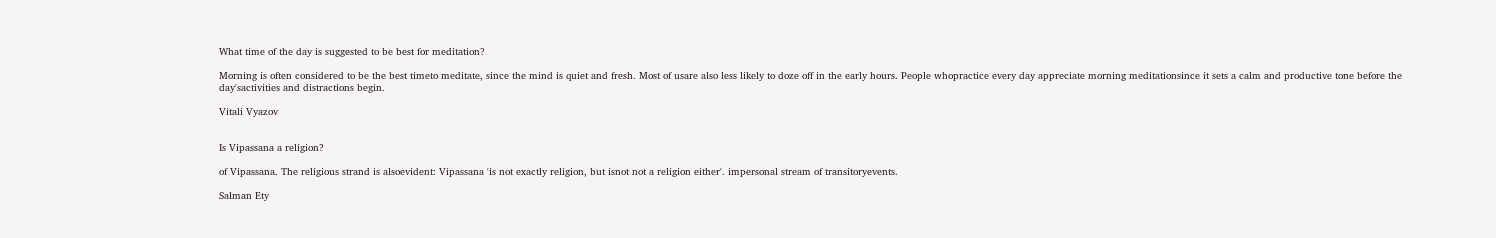What time of the day is suggested to be best for meditation?

Morning is often considered to be the best timeto meditate, since the mind is quiet and fresh. Most of usare also less likely to doze off in the early hours. People whopractice every day appreciate morning meditationsince it sets a calm and productive tone before the day'sactivities and distractions begin.

Vitali Vyazov


Is Vipassana a religion?

of Vipassana. The religious strand is alsoevident: Vipassana 'is not exactly religion, but isnot not a religion either'. impersonal stream of transitoryevents.

Salman Ety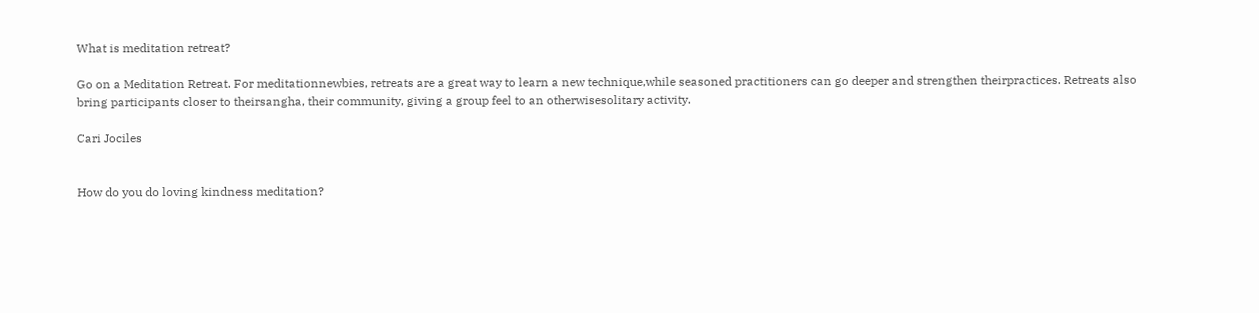What is meditation retreat?

Go on a Meditation Retreat. For meditationnewbies, retreats are a great way to learn a new technique,while seasoned practitioners can go deeper and strengthen theirpractices. Retreats also bring participants closer to theirsangha, their community, giving a group feel to an otherwisesolitary activity.

Cari Jociles


How do you do loving kindness meditation?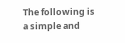The following is a simple and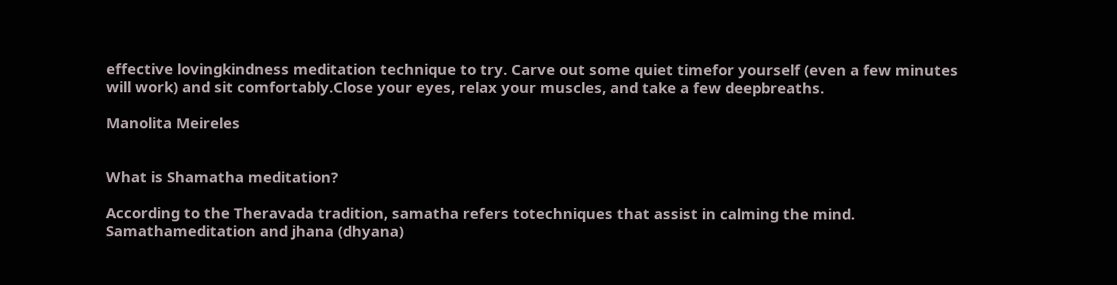effective lovingkindness meditation technique to try. Carve out some quiet timefor yourself (even a few minutes will work) and sit comfortably.Close your eyes, relax your muscles, and take a few deepbreaths.

Manolita Meireles


What is Shamatha meditation?

According to the Theravada tradition, samatha refers totechniques that assist in calming the mind. Samathameditation and jhana (dhyana)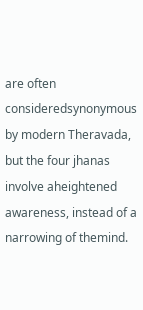are often consideredsynonymous by modern Theravada, but the four jhanas involve aheightened awareness, instead of a narrowing of themind.